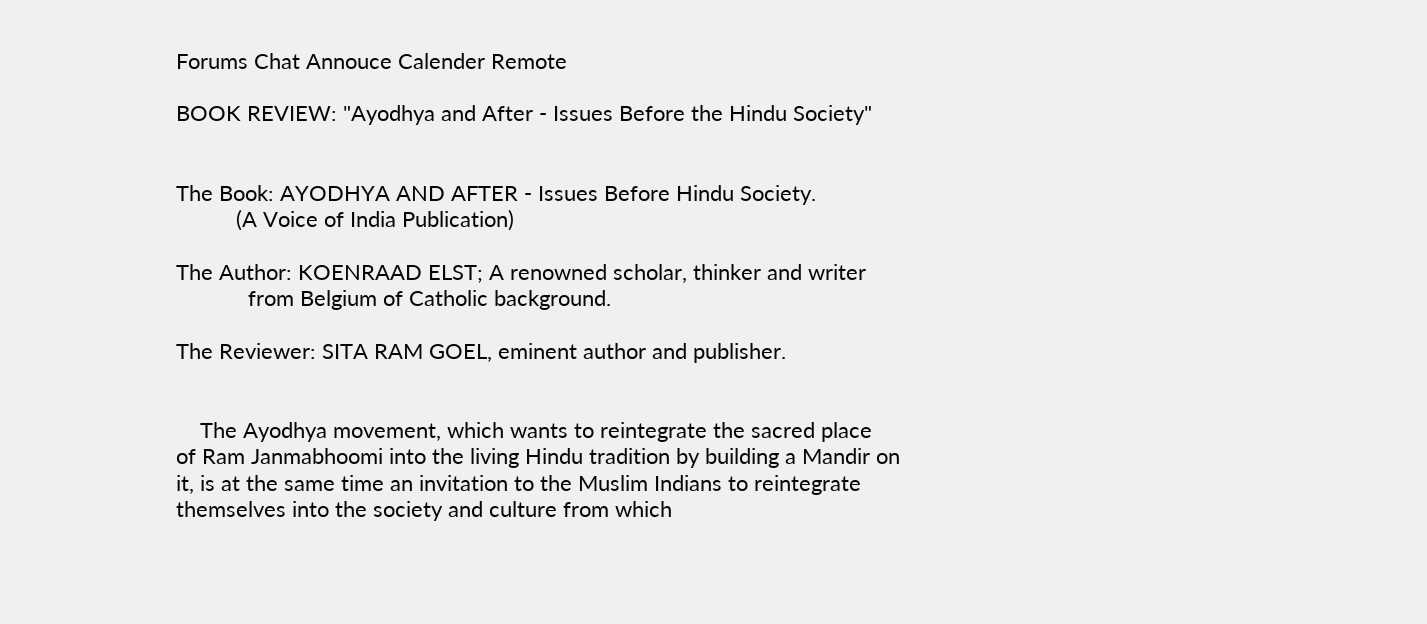Forums Chat Annouce Calender Remote

BOOK REVIEW: "Ayodhya and After - Issues Before the Hindu Society"


The Book: AYODHYA AND AFTER - Issues Before Hindu Society.
          (A Voice of India Publication)

The Author: KOENRAAD ELST; A renowned scholar, thinker and writer
            from Belgium of Catholic background.

The Reviewer: SITA RAM GOEL, eminent author and publisher.


    The Ayodhya movement, which wants to reintegrate the sacred place
of Ram Janmabhoomi into the living Hindu tradition by building a Mandir on
it, is at the same time an invitation to the Muslim Indians to reintegrate
themselves into the society and culture from which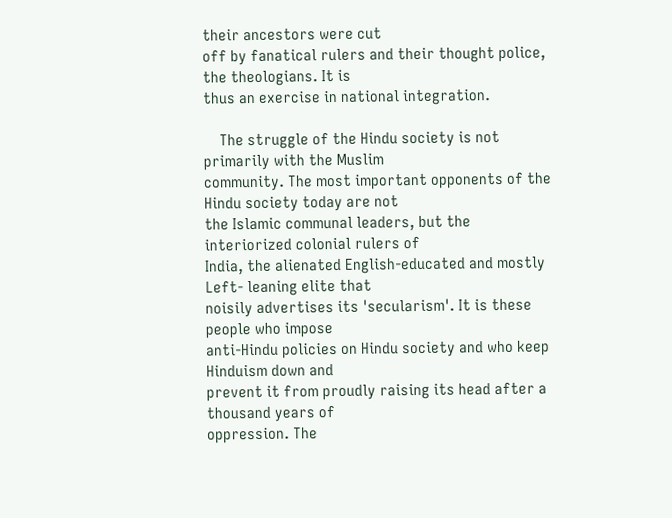their ancestors were cut
off by fanatical rulers and their thought police, the theologians. It is
thus an exercise in national integration.

    The struggle of the Hindu society is not primarily with the Muslim
community. The most important opponents of the Hindu society today are not
the Islamic communal leaders, but the interiorized colonial rulers of
India, the alienated English-educated and mostly Left- leaning elite that
noisily advertises its 'secularism'. It is these people who impose
anti-Hindu policies on Hindu society and who keep Hinduism down and
prevent it from proudly raising its head after a thousand years of
oppression. The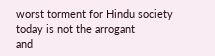worst torment for Hindu society today is not the arrogant
and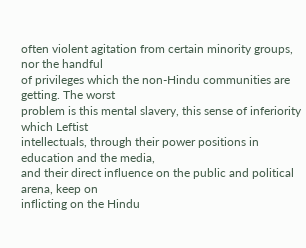often violent agitation from certain minority groups, nor the handful
of privileges which the non-Hindu communities are getting. The worst
problem is this mental slavery, this sense of inferiority which Leftist
intellectuals, through their power positions in education and the media,
and their direct influence on the public and political arena, keep on
inflicting on the Hindu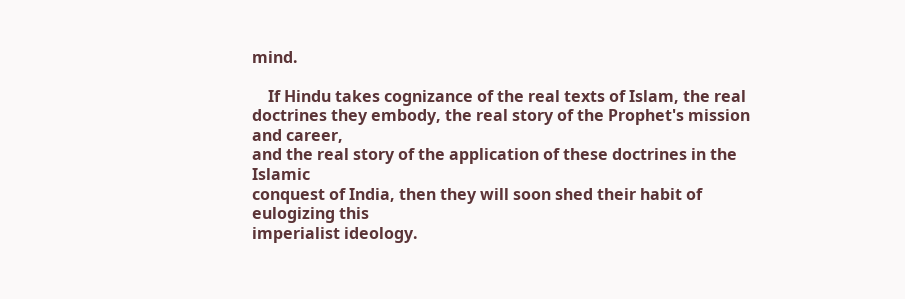mind.

    If Hindu takes cognizance of the real texts of Islam, the real
doctrines they embody, the real story of the Prophet's mission and career,
and the real story of the application of these doctrines in the Islamic
conquest of India, then they will soon shed their habit of eulogizing this
imperialist ideology.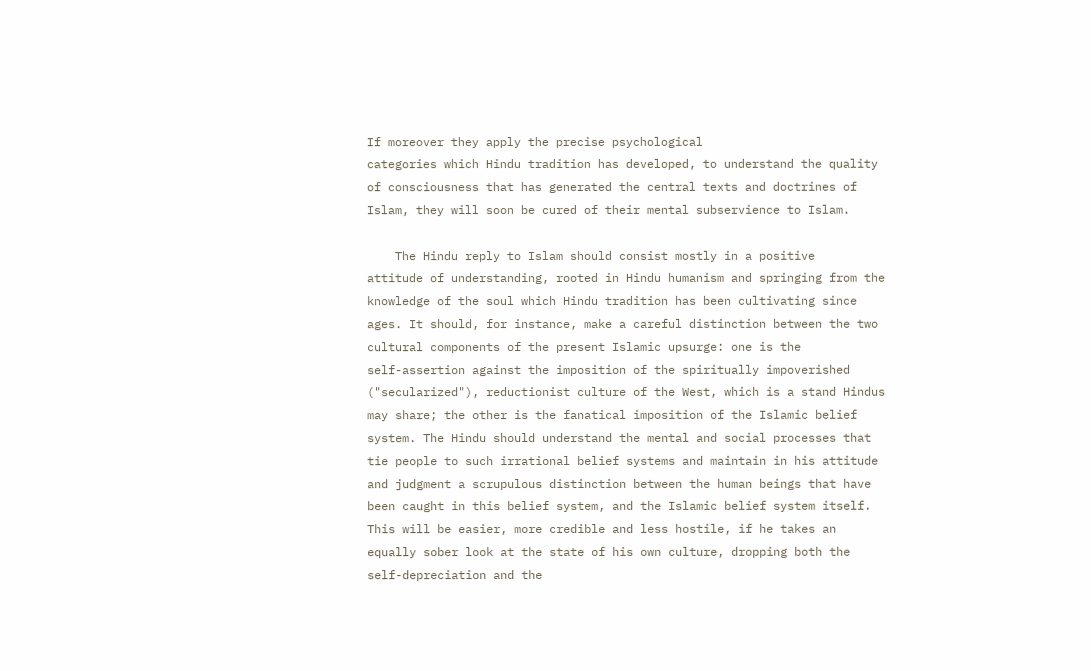If moreover they apply the precise psychological
categories which Hindu tradition has developed, to understand the quality
of consciousness that has generated the central texts and doctrines of
Islam, they will soon be cured of their mental subservience to Islam.

    The Hindu reply to Islam should consist mostly in a positive
attitude of understanding, rooted in Hindu humanism and springing from the
knowledge of the soul which Hindu tradition has been cultivating since
ages. It should, for instance, make a careful distinction between the two
cultural components of the present Islamic upsurge: one is the
self-assertion against the imposition of the spiritually impoverished
("secularized"), reductionist culture of the West, which is a stand Hindus
may share; the other is the fanatical imposition of the Islamic belief
system. The Hindu should understand the mental and social processes that
tie people to such irrational belief systems and maintain in his attitude
and judgment a scrupulous distinction between the human beings that have
been caught in this belief system, and the Islamic belief system itself.
This will be easier, more credible and less hostile, if he takes an
equally sober look at the state of his own culture, dropping both the
self-depreciation and the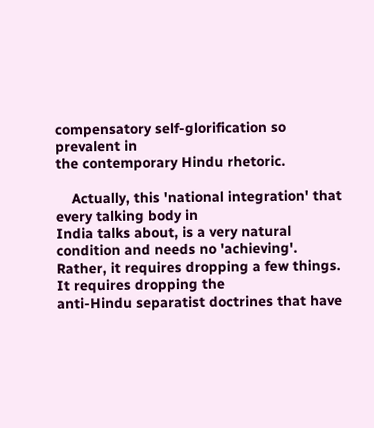compensatory self-glorification so prevalent in
the contemporary Hindu rhetoric.

    Actually, this 'national integration' that every talking body in
India talks about, is a very natural condition and needs no 'achieving'.
Rather, it requires dropping a few things. It requires dropping the
anti-Hindu separatist doctrines that have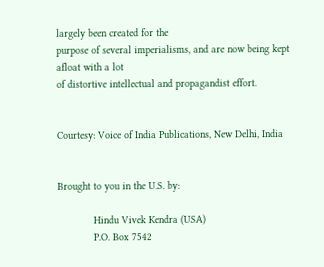largely been created for the
purpose of several imperialisms, and are now being kept afloat with a lot
of distortive intellectual and propagandist effort.


Courtesy: Voice of India Publications, New Delhi, India


Brought to you in the U.S. by:

            Hindu Vivek Kendra (USA)
            P.O. Box 7542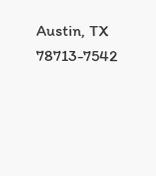Austin, TX  78713-7542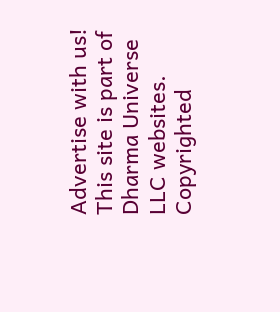Advertise with us!
This site is part of Dharma Universe LLC websites.
Copyrighted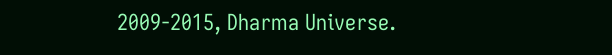2009-2015, Dharma Universe.